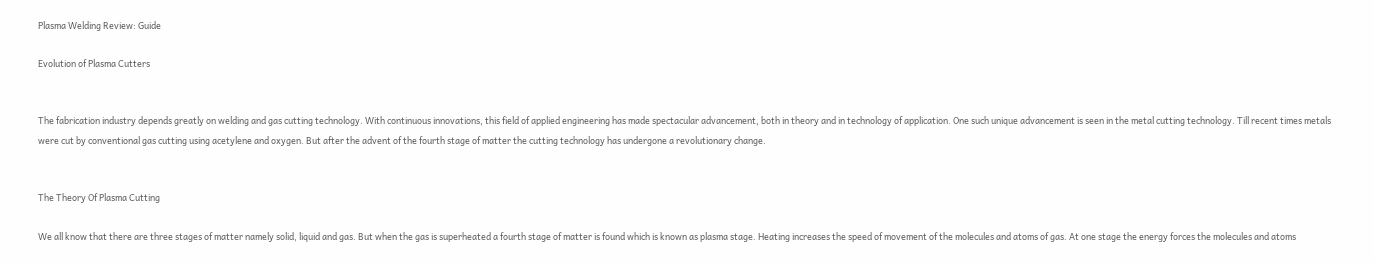Plasma Welding Review: Guide

Evolution of Plasma Cutters


The fabrication industry depends greatly on welding and gas cutting technology. With continuous innovations, this field of applied engineering has made spectacular advancement, both in theory and in technology of application. One such unique advancement is seen in the metal cutting technology. Till recent times metals were cut by conventional gas cutting using acetylene and oxygen. But after the advent of the fourth stage of matter the cutting technology has undergone a revolutionary change.


The Theory Of Plasma Cutting

We all know that there are three stages of matter namely solid, liquid and gas. But when the gas is superheated a fourth stage of matter is found which is known as plasma stage. Heating increases the speed of movement of the molecules and atoms of gas. At one stage the energy forces the molecules and atoms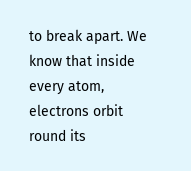to break apart. We know that inside every atom, electrons orbit round its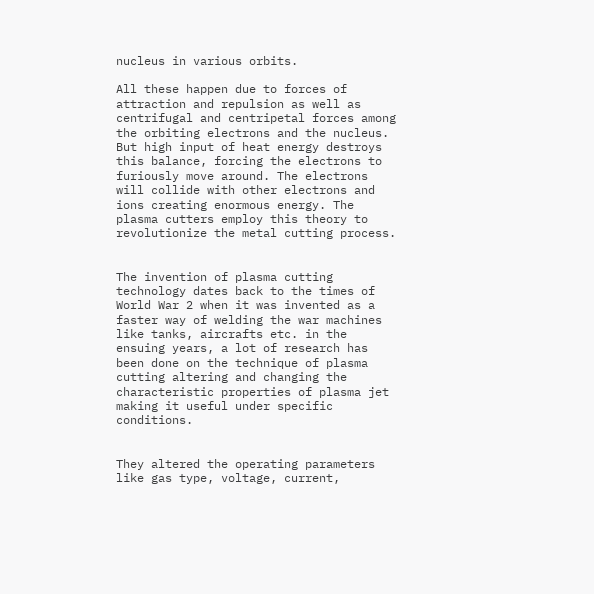nucleus in various orbits.

All these happen due to forces of attraction and repulsion as well as centrifugal and centripetal forces among the orbiting electrons and the nucleus. But high input of heat energy destroys this balance, forcing the electrons to furiously move around. The electrons will collide with other electrons and ions creating enormous energy. The plasma cutters employ this theory to revolutionize the metal cutting process.


The invention of plasma cutting technology dates back to the times of World War 2 when it was invented as a faster way of welding the war machines like tanks, aircrafts etc. in the ensuing years, a lot of research has been done on the technique of plasma cutting altering and changing the characteristic properties of plasma jet making it useful under specific conditions.


They altered the operating parameters like gas type, voltage, current,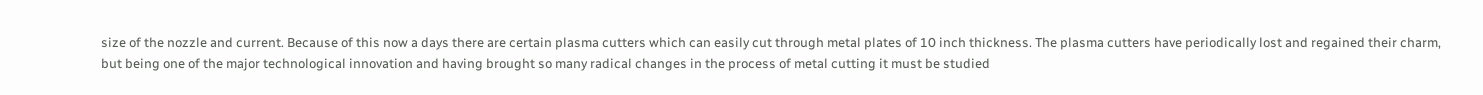size of the nozzle and current. Because of this now a days there are certain plasma cutters which can easily cut through metal plates of 10 inch thickness. The plasma cutters have periodically lost and regained their charm, but being one of the major technological innovation and having brought so many radical changes in the process of metal cutting it must be studied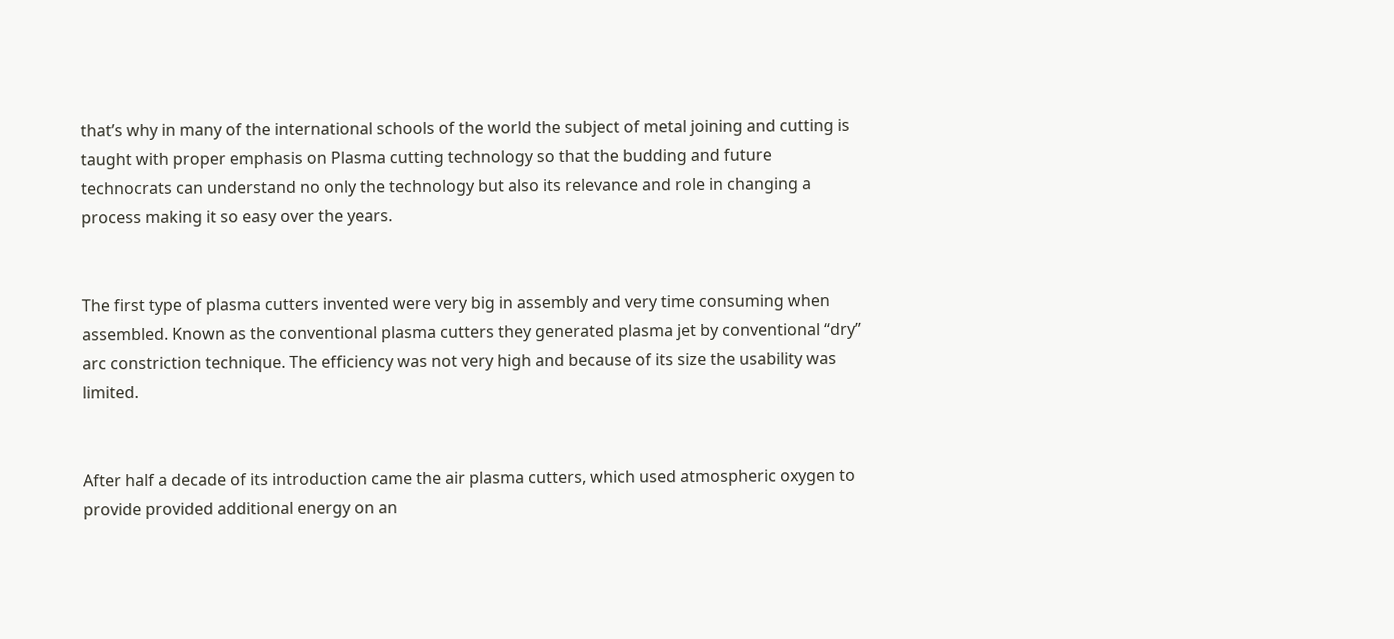that’s why in many of the international schools of the world the subject of metal joining and cutting is taught with proper emphasis on Plasma cutting technology so that the budding and future technocrats can understand no only the technology but also its relevance and role in changing a process making it so easy over the years.


The first type of plasma cutters invented were very big in assembly and very time consuming when assembled. Known as the conventional plasma cutters they generated plasma jet by conventional “dry” arc constriction technique. The efficiency was not very high and because of its size the usability was limited.


After half a decade of its introduction came the air plasma cutters, which used atmospheric oxygen to provide provided additional energy on an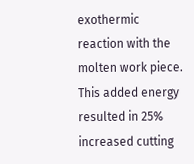exothermic reaction with the molten work piece. This added energy resulted in 25% increased cutting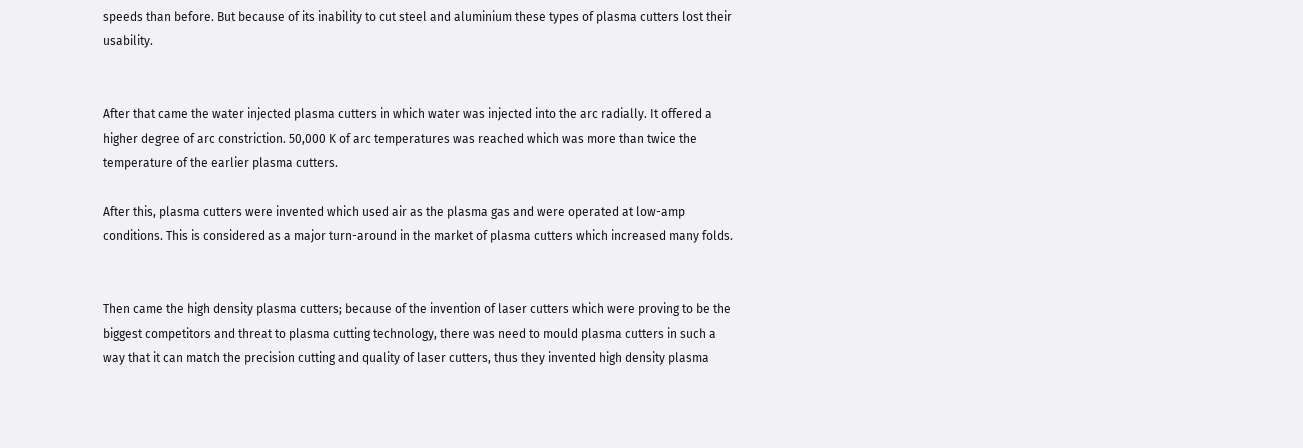speeds than before. But because of its inability to cut steel and aluminium these types of plasma cutters lost their usability.


After that came the water injected plasma cutters in which water was injected into the arc radially. It offered a higher degree of arc constriction. 50,000 K of arc temperatures was reached which was more than twice the temperature of the earlier plasma cutters.

After this, plasma cutters were invented which used air as the plasma gas and were operated at low-amp conditions. This is considered as a major turn-around in the market of plasma cutters which increased many folds.


Then came the high density plasma cutters; because of the invention of laser cutters which were proving to be the biggest competitors and threat to plasma cutting technology, there was need to mould plasma cutters in such a way that it can match the precision cutting and quality of laser cutters, thus they invented high density plasma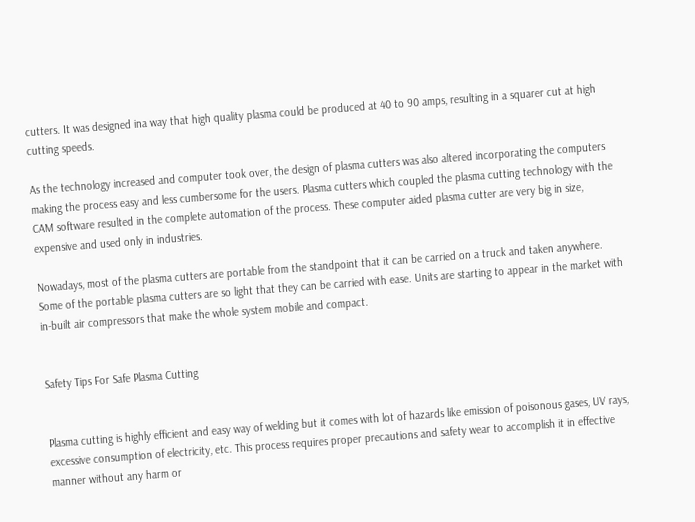cutters. It was designed ina way that high quality plasma could be produced at 40 to 90 amps, resulting in a squarer cut at high cutting speeds.

As the technology increased and computer took over, the design of plasma cutters was also altered incorporating the computers making the process easy and less cumbersome for the users. Plasma cutters which coupled the plasma cutting technology with the CAM software resulted in the complete automation of the process. These computer aided plasma cutter are very big in size, expensive and used only in industries.

Nowadays, most of the plasma cutters are portable from the standpoint that it can be carried on a truck and taken anywhere. Some of the portable plasma cutters are so light that they can be carried with ease. Units are starting to appear in the market with in-built air compressors that make the whole system mobile and compact.


Safety Tips For Safe Plasma Cutting


Plasma cutting is highly efficient and easy way of welding but it comes with lot of hazards like emission of poisonous gases, UV rays, excessive consumption of electricity, etc. This process requires proper precautions and safety wear to accomplish it in effective manner without any harm or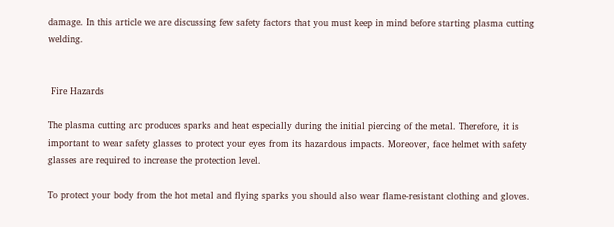damage. In this article we are discussing few safety factors that you must keep in mind before starting plasma cutting welding.


 Fire Hazards

The plasma cutting arc produces sparks and heat especially during the initial piercing of the metal. Therefore, it is important to wear safety glasses to protect your eyes from its hazardous impacts. Moreover, face helmet with safety glasses are required to increase the protection level.

To protect your body from the hot metal and flying sparks you should also wear flame-resistant clothing and gloves.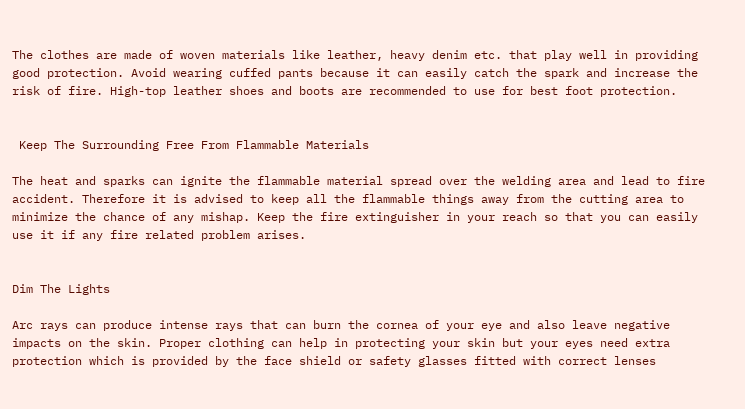The clothes are made of woven materials like leather, heavy denim etc. that play well in providing good protection. Avoid wearing cuffed pants because it can easily catch the spark and increase the risk of fire. High-top leather shoes and boots are recommended to use for best foot protection.


 Keep The Surrounding Free From Flammable Materials

The heat and sparks can ignite the flammable material spread over the welding area and lead to fire accident. Therefore it is advised to keep all the flammable things away from the cutting area to minimize the chance of any mishap. Keep the fire extinguisher in your reach so that you can easily use it if any fire related problem arises.


Dim The Lights

Arc rays can produce intense rays that can burn the cornea of your eye and also leave negative impacts on the skin. Proper clothing can help in protecting your skin but your eyes need extra protection which is provided by the face shield or safety glasses fitted with correct lenses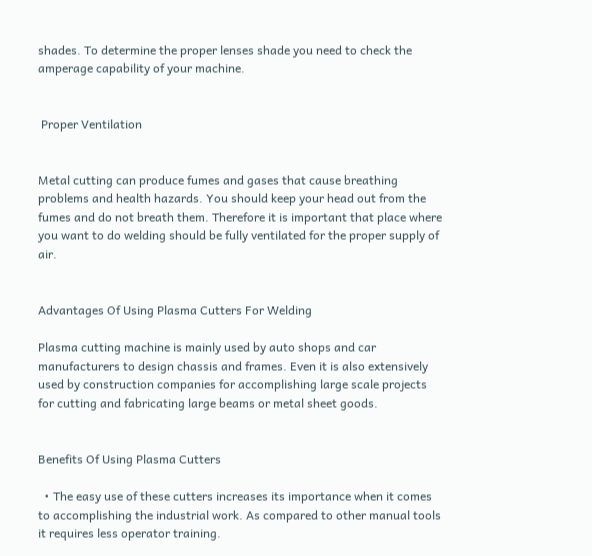shades. To determine the proper lenses shade you need to check the amperage capability of your machine.


 Proper Ventilation


Metal cutting can produce fumes and gases that cause breathing problems and health hazards. You should keep your head out from the fumes and do not breath them. Therefore it is important that place where you want to do welding should be fully ventilated for the proper supply of air.


Advantages Of Using Plasma Cutters For Welding

Plasma cutting machine is mainly used by auto shops and car manufacturers to design chassis and frames. Even it is also extensively used by construction companies for accomplishing large scale projects for cutting and fabricating large beams or metal sheet goods.


Benefits Of Using Plasma Cutters

  • The easy use of these cutters increases its importance when it comes to accomplishing the industrial work. As compared to other manual tools it requires less operator training.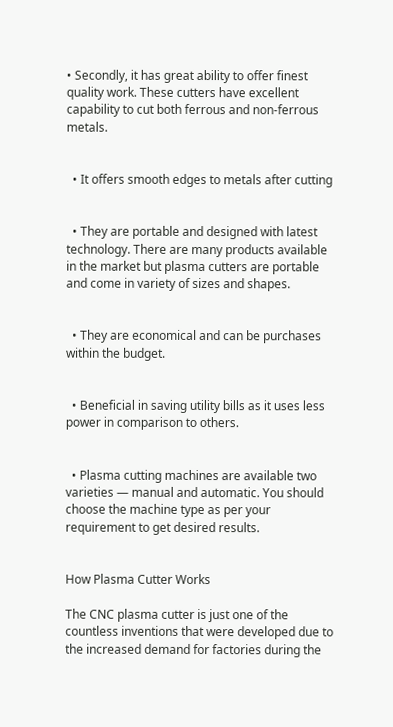• Secondly, it has great ability to offer finest quality work. These cutters have excellent capability to cut both ferrous and non-ferrous metals.


  • It offers smooth edges to metals after cutting


  • They are portable and designed with latest technology. There are many products available in the market but plasma cutters are portable and come in variety of sizes and shapes.


  • They are economical and can be purchases within the budget.


  • Beneficial in saving utility bills as it uses less power in comparison to others.


  • Plasma cutting machines are available two varieties — manual and automatic. You should choose the machine type as per your requirement to get desired results.


How Plasma Cutter Works

The CNC plasma cutter is just one of the countless inventions that were developed due to the increased demand for factories during the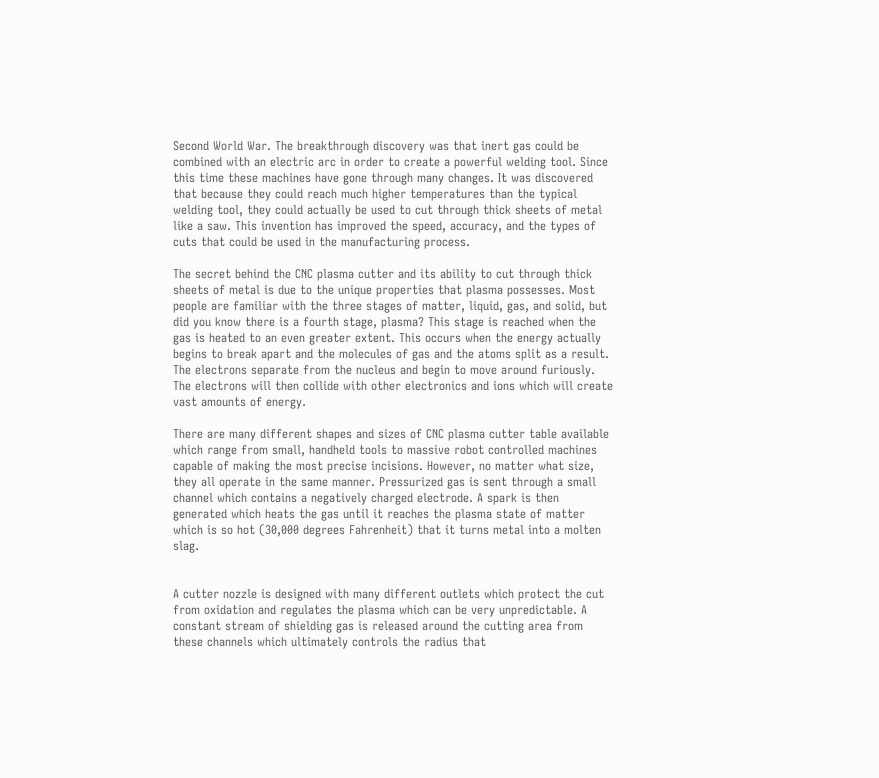Second World War. The breakthrough discovery was that inert gas could be combined with an electric arc in order to create a powerful welding tool. Since this time these machines have gone through many changes. It was discovered that because they could reach much higher temperatures than the typical welding tool, they could actually be used to cut through thick sheets of metal like a saw. This invention has improved the speed, accuracy, and the types of cuts that could be used in the manufacturing process.

The secret behind the CNC plasma cutter and its ability to cut through thick sheets of metal is due to the unique properties that plasma possesses. Most people are familiar with the three stages of matter, liquid, gas, and solid, but did you know there is a fourth stage, plasma? This stage is reached when the gas is heated to an even greater extent. This occurs when the energy actually begins to break apart and the molecules of gas and the atoms split as a result. The electrons separate from the nucleus and begin to move around furiously. The electrons will then collide with other electronics and ions which will create vast amounts of energy.

There are many different shapes and sizes of CNC plasma cutter table available which range from small, handheld tools to massive robot controlled machines capable of making the most precise incisions. However, no matter what size, they all operate in the same manner. Pressurized gas is sent through a small channel which contains a negatively charged electrode. A spark is then generated which heats the gas until it reaches the plasma state of matter which is so hot (30,000 degrees Fahrenheit) that it turns metal into a molten slag.


A cutter nozzle is designed with many different outlets which protect the cut from oxidation and regulates the plasma which can be very unpredictable. A constant stream of shielding gas is released around the cutting area from these channels which ultimately controls the radius that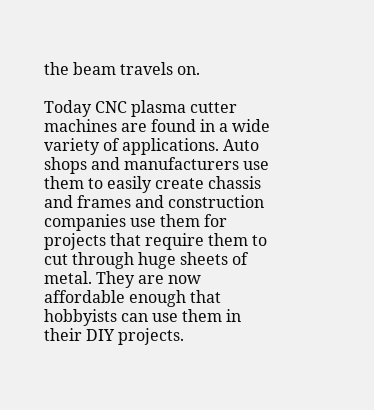the beam travels on.

Today CNC plasma cutter machines are found in a wide variety of applications. Auto shops and manufacturers use them to easily create chassis and frames and construction companies use them for projects that require them to cut through huge sheets of metal. They are now affordable enough that hobbyists can use them in their DIY projects.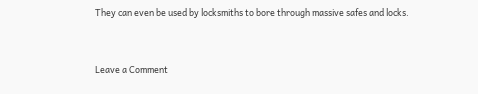They can even be used by locksmiths to bore through massive safes and locks.


Leave a Comment